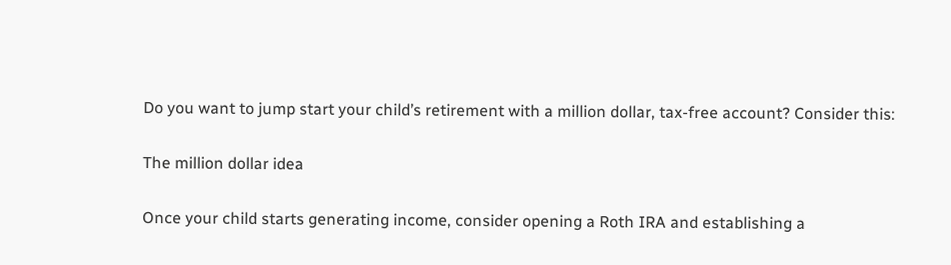Do you want to jump start your child’s retirement with a million dollar, tax-free account? Consider this:

The million dollar idea

Once your child starts generating income, consider opening a Roth IRA and establishing a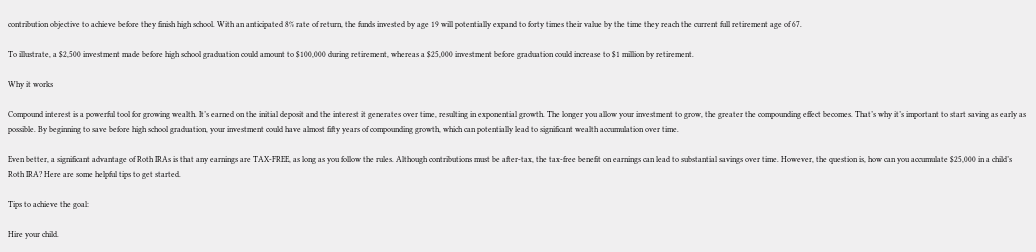contribution objective to achieve before they finish high school. With an anticipated 8% rate of return, the funds invested by age 19 will potentially expand to forty times their value by the time they reach the current full retirement age of 67.

To illustrate, a $2,500 investment made before high school graduation could amount to $100,000 during retirement, whereas a $25,000 investment before graduation could increase to $1 million by retirement.

Why it works

Compound interest is a powerful tool for growing wealth. It’s earned on the initial deposit and the interest it generates over time, resulting in exponential growth. The longer you allow your investment to grow, the greater the compounding effect becomes. That’s why it’s important to start saving as early as possible. By beginning to save before high school graduation, your investment could have almost fifty years of compounding growth, which can potentially lead to significant wealth accumulation over time.

Even better, a significant advantage of Roth IRAs is that any earnings are TAX-FREE, as long as you follow the rules. Although contributions must be after-tax, the tax-free benefit on earnings can lead to substantial savings over time. However, the question is, how can you accumulate $25,000 in a child’s Roth IRA? Here are some helpful tips to get started.

Tips to achieve the goal:

Hire your child.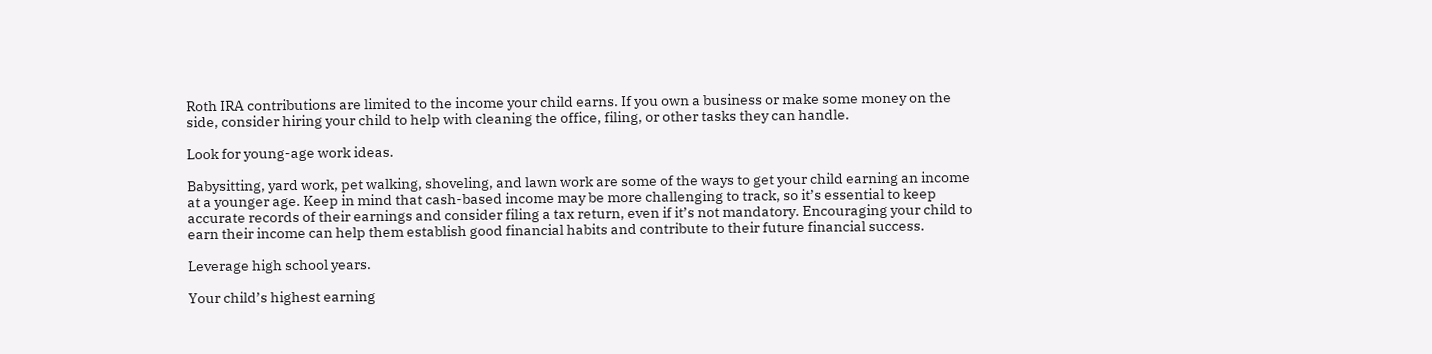Roth IRA contributions are limited to the income your child earns. If you own a business or make some money on the side, consider hiring your child to help with cleaning the office, filing, or other tasks they can handle.

Look for young-age work ideas.

Babysitting, yard work, pet walking, shoveling, and lawn work are some of the ways to get your child earning an income at a younger age. Keep in mind that cash-based income may be more challenging to track, so it’s essential to keep accurate records of their earnings and consider filing a tax return, even if it’s not mandatory. Encouraging your child to earn their income can help them establish good financial habits and contribute to their future financial success.

Leverage high school years.

Your child’s highest earning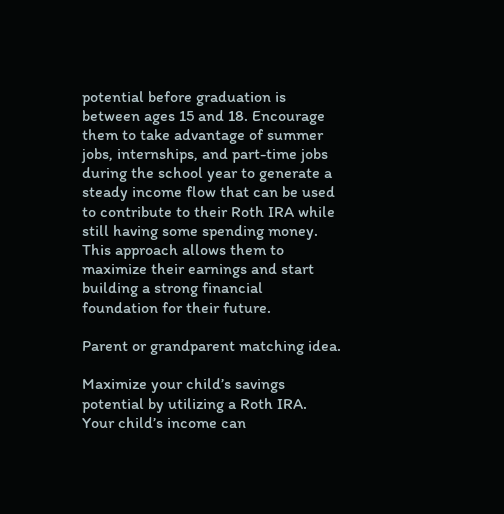potential before graduation is between ages 15 and 18. Encourage them to take advantage of summer jobs, internships, and part-time jobs during the school year to generate a steady income flow that can be used to contribute to their Roth IRA while still having some spending money. This approach allows them to maximize their earnings and start building a strong financial foundation for their future.

Parent or grandparent matching idea.

Maximize your child’s savings potential by utilizing a Roth IRA. Your child’s income can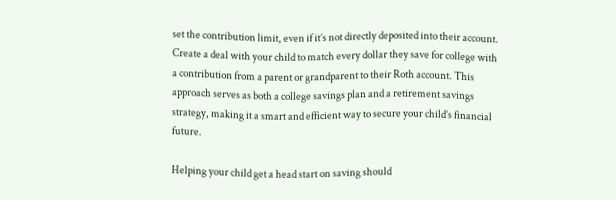set the contribution limit, even if it’s not directly deposited into their account. Create a deal with your child to match every dollar they save for college with a contribution from a parent or grandparent to their Roth account. This approach serves as both a college savings plan and a retirement savings strategy, making it a smart and efficient way to secure your child’s financial future.

Helping your child get a head start on saving should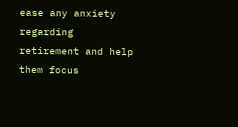ease any anxiety regarding retirement and help them focus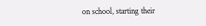on school, starting their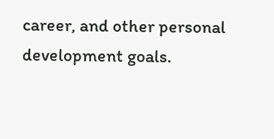career, and other personal development goals.